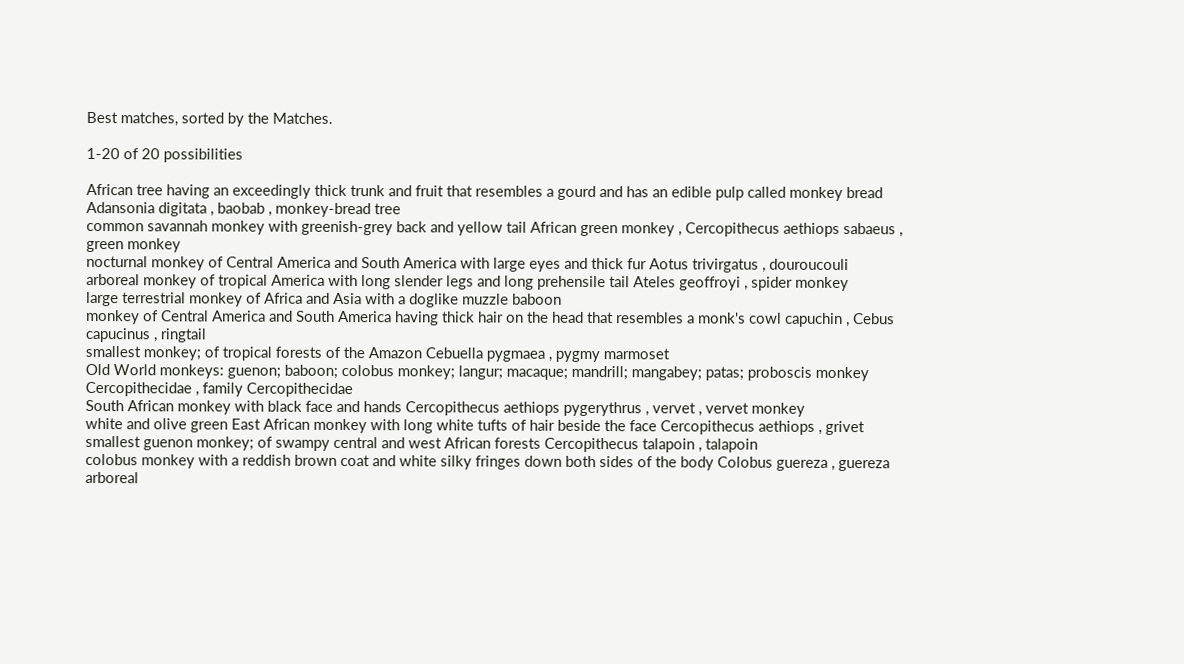Best matches, sorted by the Matches.

1-20 of 20 possibilities

African tree having an exceedingly thick trunk and fruit that resembles a gourd and has an edible pulp called monkey bread Adansonia digitata , baobab , monkey-bread tree
common savannah monkey with greenish-grey back and yellow tail African green monkey , Cercopithecus aethiops sabaeus , green monkey
nocturnal monkey of Central America and South America with large eyes and thick fur Aotus trivirgatus , douroucouli
arboreal monkey of tropical America with long slender legs and long prehensile tail Ateles geoffroyi , spider monkey
large terrestrial monkey of Africa and Asia with a doglike muzzle baboon
monkey of Central America and South America having thick hair on the head that resembles a monk's cowl capuchin , Cebus capucinus , ringtail
smallest monkey; of tropical forests of the Amazon Cebuella pygmaea , pygmy marmoset
Old World monkeys: guenon; baboon; colobus monkey; langur; macaque; mandrill; mangabey; patas; proboscis monkey Cercopithecidae , family Cercopithecidae
South African monkey with black face and hands Cercopithecus aethiops pygerythrus , vervet , vervet monkey
white and olive green East African monkey with long white tufts of hair beside the face Cercopithecus aethiops , grivet
smallest guenon monkey; of swampy central and west African forests Cercopithecus talapoin , talapoin
colobus monkey with a reddish brown coat and white silky fringes down both sides of the body Colobus guereza , guereza
arboreal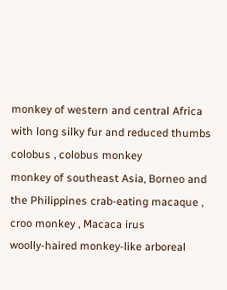monkey of western and central Africa with long silky fur and reduced thumbs colobus , colobus monkey
monkey of southeast Asia, Borneo and the Philippines crab-eating macaque , croo monkey , Macaca irus
woolly-haired monkey-like arboreal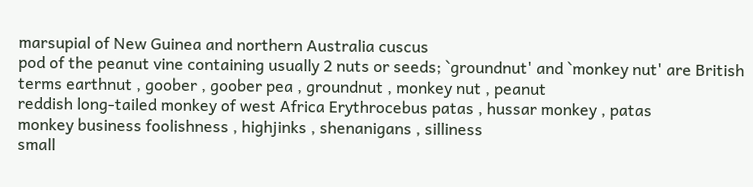marsupial of New Guinea and northern Australia cuscus
pod of the peanut vine containing usually 2 nuts or seeds; `groundnut' and `monkey nut' are British terms earthnut , goober , goober pea , groundnut , monkey nut , peanut
reddish long-tailed monkey of west Africa Erythrocebus patas , hussar monkey , patas
monkey business foolishness , highjinks , shenanigans , silliness
small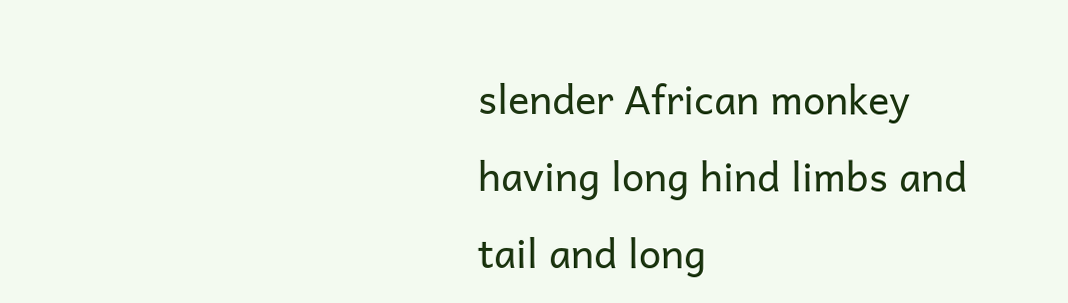slender African monkey having long hind limbs and tail and long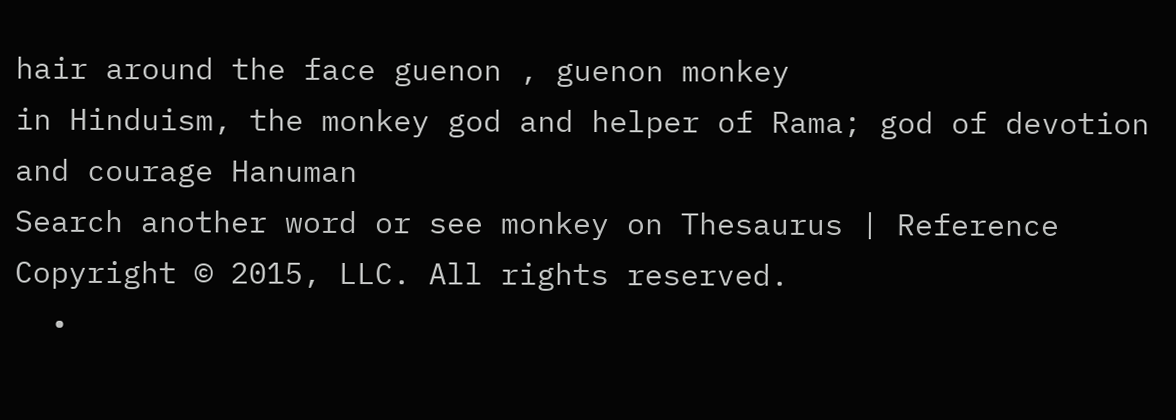hair around the face guenon , guenon monkey
in Hinduism, the monkey god and helper of Rama; god of devotion and courage Hanuman
Search another word or see monkey on Thesaurus | Reference
Copyright © 2015, LLC. All rights reserved.
  •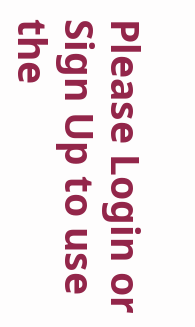Please Login or Sign Up to use the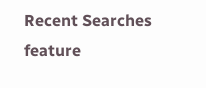Recent Searches feature